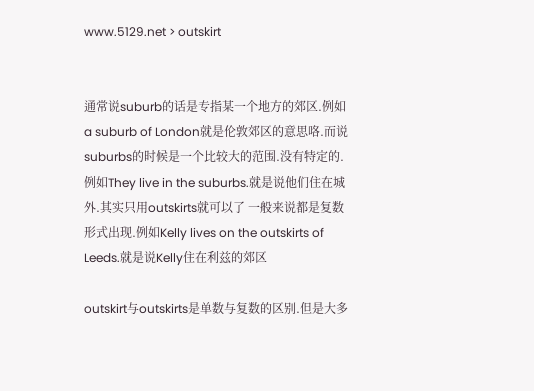www.5129.net > outskirt


通常说suburb的话是专指某一个地方的郊区.例如a suburb of London就是伦敦郊区的意思咯.而说suburbs的时候是一个比较大的范围.没有特定的.例如They live in the suburbs.就是说他们住在城外.其实只用outskirts就可以了 一般来说都是复数形式出现.例如Kelly lives on the outskirts of Leeds.就是说Kelly住在利兹的郊区

outskirt与outskirts是单数与复数的区别.但是大多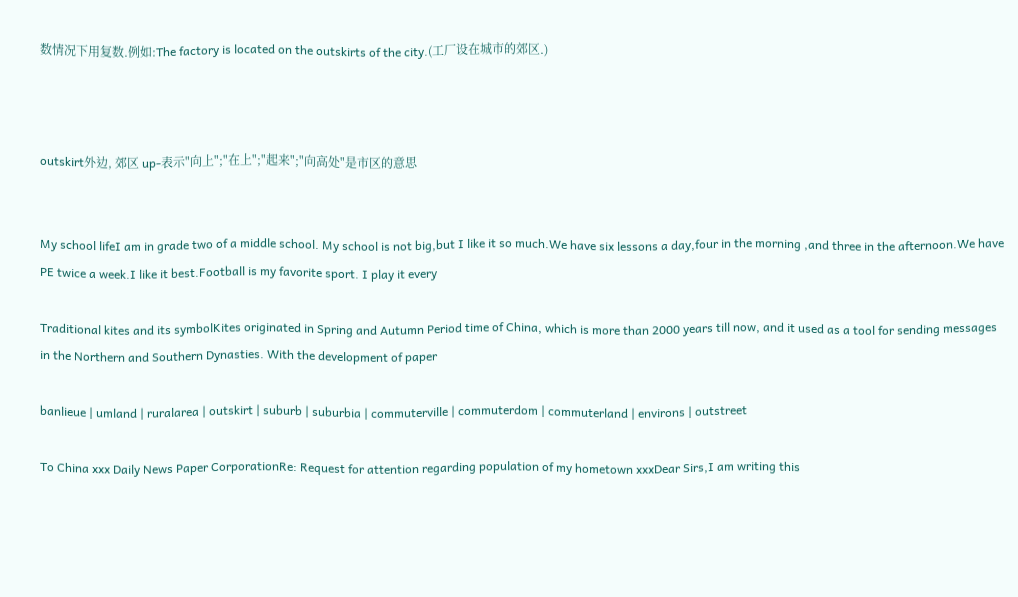数情况下用复数.例如:The factory is located on the outskirts of the city.(工厂设在城市的郊区.)



outskirt外边, 郊区 up-表示"向上";"在上";"起来";"向高处"是市区的意思


My school lifeI am in grade two of a middle school. My school is not big,but I like it so much.We have six lessons a day,four in the morning ,and three in the afternoon.We have PE twice a week.I like it best.Football is my favorite sport. I play it every

Traditional kites and its symbolKites originated in Spring and Autumn Period time of China, which is more than 2000 years till now, and it used as a tool for sending messages in the Northern and Southern Dynasties. With the development of paper

banlieue | umland | ruralarea | outskirt | suburb | suburbia | commuterville | commuterdom | commuterland | environs | outstreet

To China xxx Daily News Paper CorporationRe: Request for attention regarding population of my hometown xxxDear Sirs,I am writing this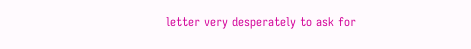letter very desperately to ask for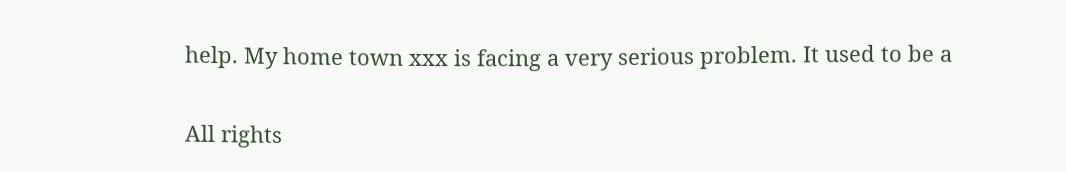help. My home town xxx is facing a very serious problem. It used to be a


All rights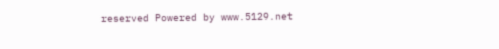reserved Powered by www.5129.net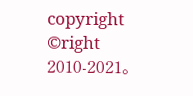copyright ©right 2010-2021。